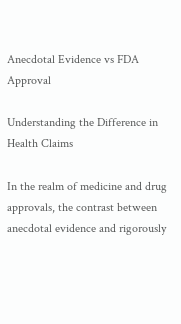Anecdotal Evidence vs FDA Approval

Understanding the Difference in Health Claims

In the realm of medicine and drug approvals, the contrast between anecdotal evidence and rigorously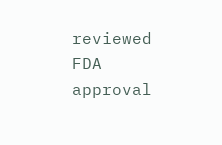reviewed FDA approval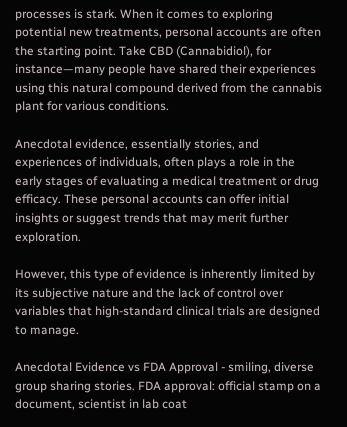processes is stark. When it comes to exploring potential new treatments, personal accounts are often the starting point. Take CBD (Cannabidiol), for instance—many people have shared their experiences using this natural compound derived from the cannabis plant for various conditions.

Anecdotal evidence, essentially stories, and experiences of individuals, often plays a role in the early stages of evaluating a medical treatment or drug efficacy. These personal accounts can offer initial insights or suggest trends that may merit further exploration.

However, this type of evidence is inherently limited by its subjective nature and the lack of control over variables that high-standard clinical trials are designed to manage.

Anecdotal Evidence vs FDA Approval - smiling, diverse group sharing stories. FDA approval: official stamp on a document, scientist in lab coat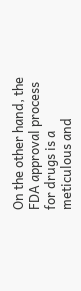On the other hand, the FDA approval process for drugs is a meticulous and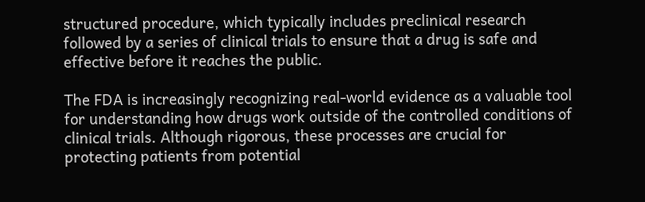structured procedure, which typically includes preclinical research followed by a series of clinical trials to ensure that a drug is safe and effective before it reaches the public.

The FDA is increasingly recognizing real-world evidence as a valuable tool for understanding how drugs work outside of the controlled conditions of clinical trials. Although rigorous, these processes are crucial for protecting patients from potential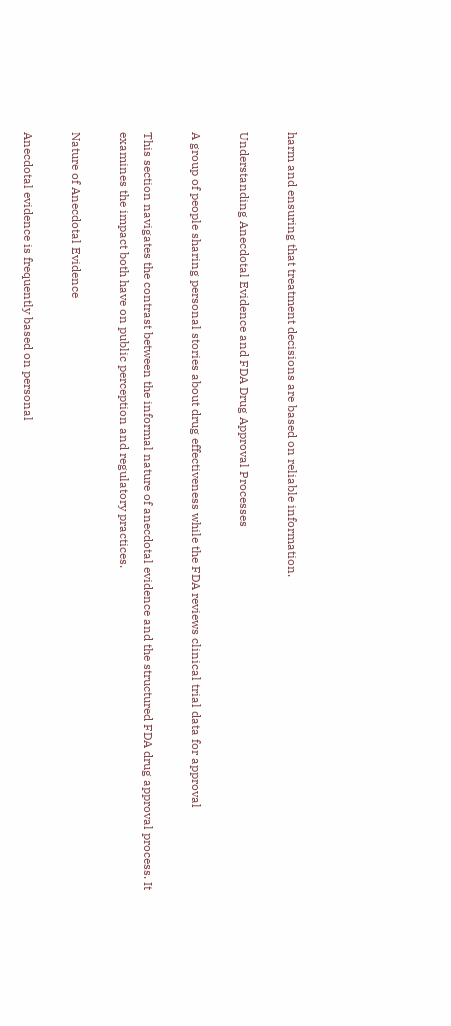harm and ensuring that treatment decisions are based on reliable information.

Understanding Anecdotal Evidence and FDA Drug Approval Processes

A group of people sharing personal stories about drug effectiveness while the FDA reviews clinical trial data for approval

This section navigates the contrast between the informal nature of anecdotal evidence and the structured FDA drug approval process. It examines the impact both have on public perception and regulatory practices.

Nature of Anecdotal Evidence

Anecdotal evidence is frequently based on personal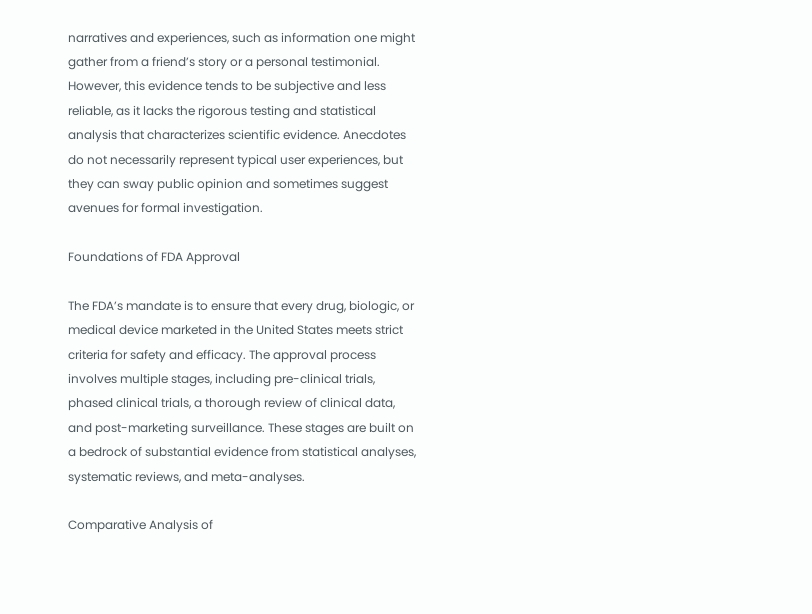narratives and experiences, such as information one might gather from a friend’s story or a personal testimonial. However, this evidence tends to be subjective and less reliable, as it lacks the rigorous testing and statistical analysis that characterizes scientific evidence. Anecdotes do not necessarily represent typical user experiences, but they can sway public opinion and sometimes suggest avenues for formal investigation.

Foundations of FDA Approval

The FDA’s mandate is to ensure that every drug, biologic, or medical device marketed in the United States meets strict criteria for safety and efficacy. The approval process involves multiple stages, including pre-clinical trials, phased clinical trials, a thorough review of clinical data, and post-marketing surveillance. These stages are built on a bedrock of substantial evidence from statistical analyses, systematic reviews, and meta-analyses.

Comparative Analysis of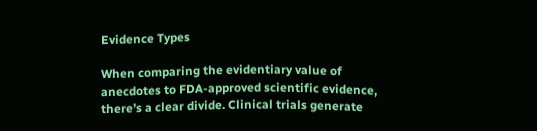Evidence Types

When comparing the evidentiary value of anecdotes to FDA-approved scientific evidence, there’s a clear divide. Clinical trials generate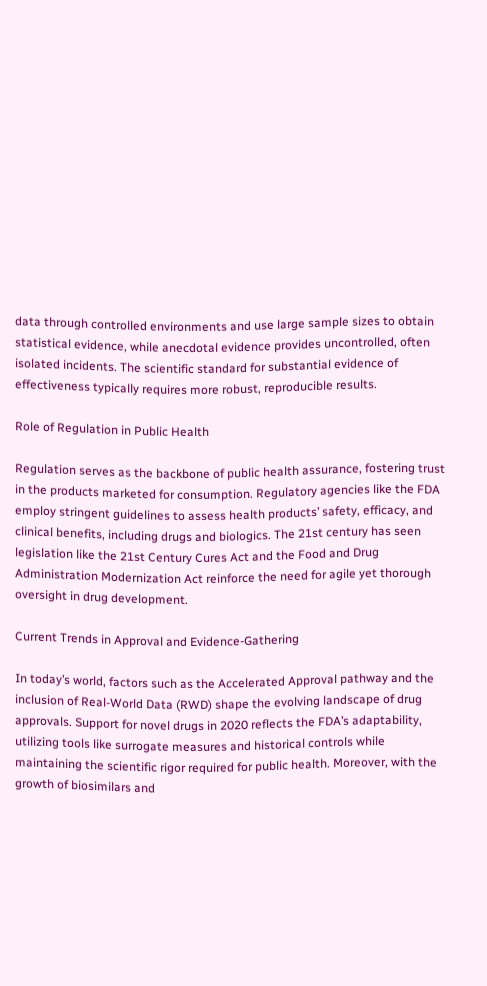data through controlled environments and use large sample sizes to obtain statistical evidence, while anecdotal evidence provides uncontrolled, often isolated incidents. The scientific standard for substantial evidence of effectiveness typically requires more robust, reproducible results.

Role of Regulation in Public Health

Regulation serves as the backbone of public health assurance, fostering trust in the products marketed for consumption. Regulatory agencies like the FDA employ stringent guidelines to assess health products’ safety, efficacy, and clinical benefits, including drugs and biologics. The 21st century has seen legislation like the 21st Century Cures Act and the Food and Drug Administration Modernization Act reinforce the need for agile yet thorough oversight in drug development.

Current Trends in Approval and Evidence-Gathering

In today’s world, factors such as the Accelerated Approval pathway and the inclusion of Real-World Data (RWD) shape the evolving landscape of drug approvals. Support for novel drugs in 2020 reflects the FDA’s adaptability, utilizing tools like surrogate measures and historical controls while maintaining the scientific rigor required for public health. Moreover, with the growth of biosimilars and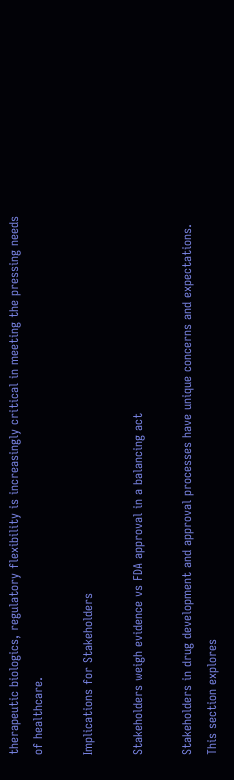therapeutic biologics, regulatory flexibility is increasingly critical in meeting the pressing needs of healthcare.

Implications for Stakeholders

Stakeholders weigh evidence vs FDA approval in a balancing act

Stakeholders in drug development and approval processes have unique concerns and expectations. This section explores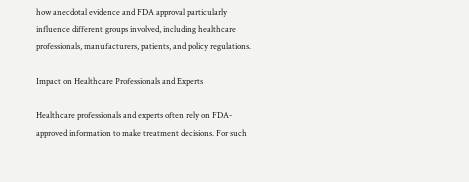how anecdotal evidence and FDA approval particularly influence different groups involved, including healthcare professionals, manufacturers, patients, and policy regulations.

Impact on Healthcare Professionals and Experts

Healthcare professionals and experts often rely on FDA-approved information to make treatment decisions. For such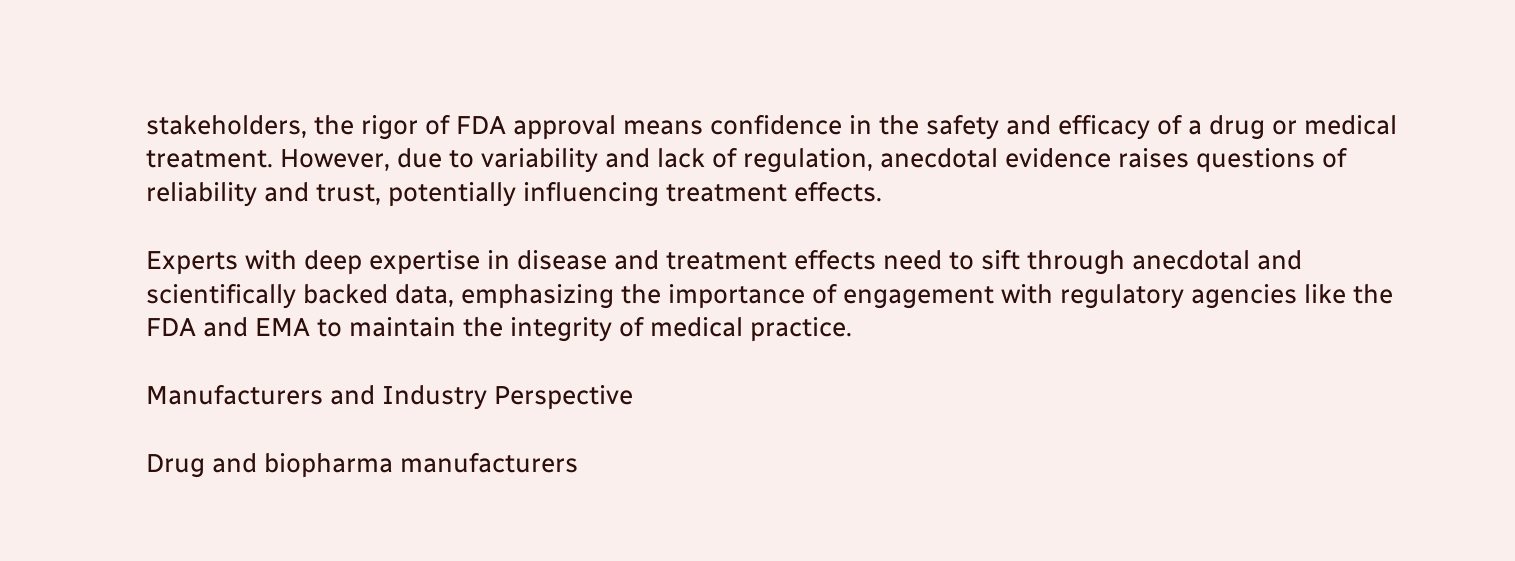stakeholders, the rigor of FDA approval means confidence in the safety and efficacy of a drug or medical treatment. However, due to variability and lack of regulation, anecdotal evidence raises questions of reliability and trust, potentially influencing treatment effects.

Experts with deep expertise in disease and treatment effects need to sift through anecdotal and scientifically backed data, emphasizing the importance of engagement with regulatory agencies like the FDA and EMA to maintain the integrity of medical practice.

Manufacturers and Industry Perspective

Drug and biopharma manufacturers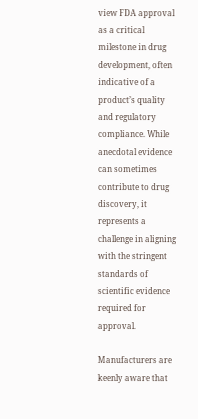view FDA approval as a critical milestone in drug development, often indicative of a product’s quality and regulatory compliance. While anecdotal evidence can sometimes contribute to drug discovery, it represents a challenge in aligning with the stringent standards of scientific evidence required for approval.

Manufacturers are keenly aware that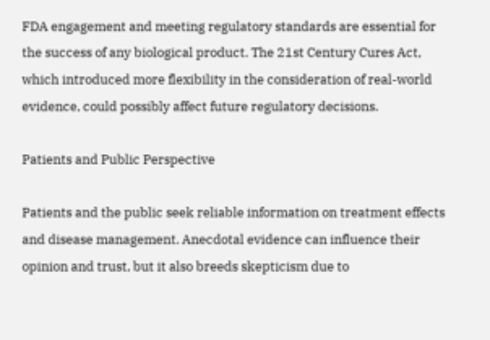FDA engagement and meeting regulatory standards are essential for the success of any biological product. The 21st Century Cures Act, which introduced more flexibility in the consideration of real-world evidence, could possibly affect future regulatory decisions.

Patients and Public Perspective

Patients and the public seek reliable information on treatment effects and disease management. Anecdotal evidence can influence their opinion and trust, but it also breeds skepticism due to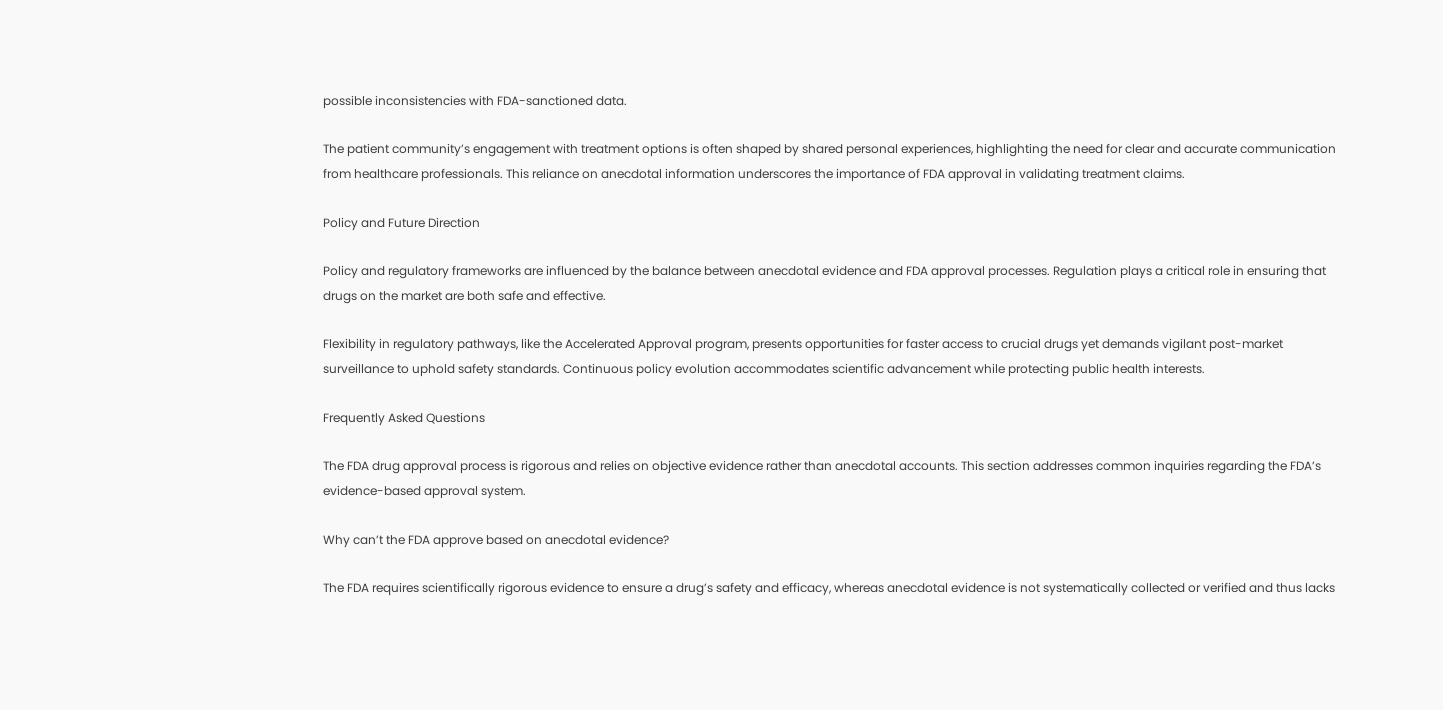possible inconsistencies with FDA-sanctioned data.

The patient community’s engagement with treatment options is often shaped by shared personal experiences, highlighting the need for clear and accurate communication from healthcare professionals. This reliance on anecdotal information underscores the importance of FDA approval in validating treatment claims.

Policy and Future Direction

Policy and regulatory frameworks are influenced by the balance between anecdotal evidence and FDA approval processes. Regulation plays a critical role in ensuring that drugs on the market are both safe and effective.

Flexibility in regulatory pathways, like the Accelerated Approval program, presents opportunities for faster access to crucial drugs yet demands vigilant post-market surveillance to uphold safety standards. Continuous policy evolution accommodates scientific advancement while protecting public health interests.

Frequently Asked Questions

The FDA drug approval process is rigorous and relies on objective evidence rather than anecdotal accounts. This section addresses common inquiries regarding the FDA’s evidence-based approval system.

Why can’t the FDA approve based on anecdotal evidence?

The FDA requires scientifically rigorous evidence to ensure a drug’s safety and efficacy, whereas anecdotal evidence is not systematically collected or verified and thus lacks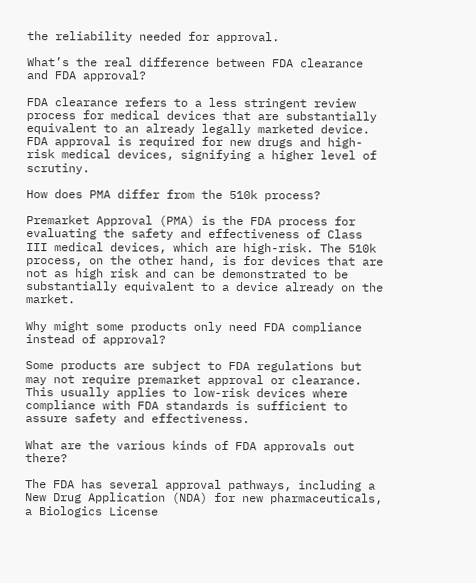the reliability needed for approval.

What’s the real difference between FDA clearance and FDA approval?

FDA clearance refers to a less stringent review process for medical devices that are substantially equivalent to an already legally marketed device. FDA approval is required for new drugs and high-risk medical devices, signifying a higher level of scrutiny.

How does PMA differ from the 510k process?

Premarket Approval (PMA) is the FDA process for evaluating the safety and effectiveness of Class III medical devices, which are high-risk. The 510k process, on the other hand, is for devices that are not as high risk and can be demonstrated to be substantially equivalent to a device already on the market.

Why might some products only need FDA compliance instead of approval?

Some products are subject to FDA regulations but may not require premarket approval or clearance. This usually applies to low-risk devices where compliance with FDA standards is sufficient to assure safety and effectiveness.

What are the various kinds of FDA approvals out there?

The FDA has several approval pathways, including a New Drug Application (NDA) for new pharmaceuticals, a Biologics License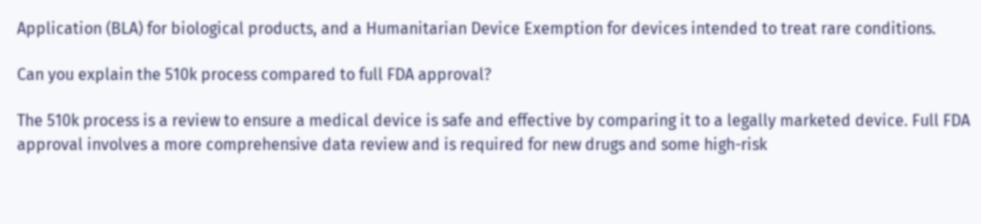Application (BLA) for biological products, and a Humanitarian Device Exemption for devices intended to treat rare conditions.

Can you explain the 510k process compared to full FDA approval?

The 510k process is a review to ensure a medical device is safe and effective by comparing it to a legally marketed device. Full FDA approval involves a more comprehensive data review and is required for new drugs and some high-risk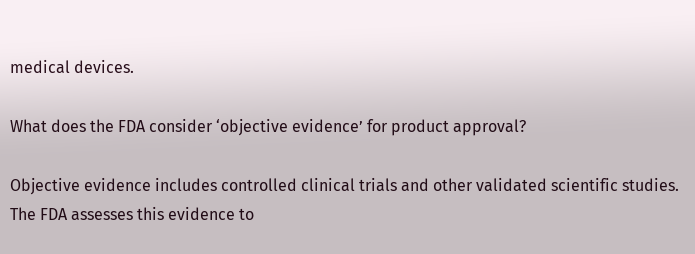medical devices.

What does the FDA consider ‘objective evidence’ for product approval?

Objective evidence includes controlled clinical trials and other validated scientific studies. The FDA assesses this evidence to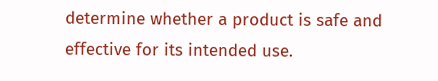determine whether a product is safe and effective for its intended use.